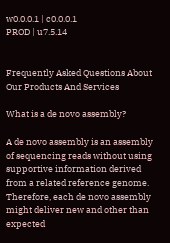w0.0.0.1 | c0.0.0.1
PROD | u7.5.14


Frequently Asked Questions About Our Products And Services

What is a de novo assembly?

A de novo assembly is an assembly of sequencing reads without using supportive information derived from a related reference genome. Therefore, each de novo assembly might deliver new and other than expected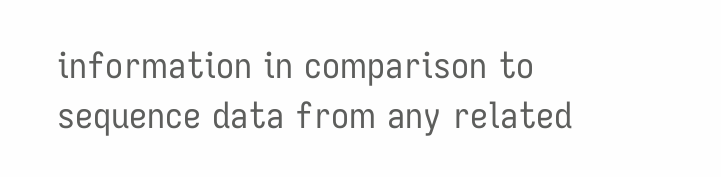information in comparison to sequence data from any related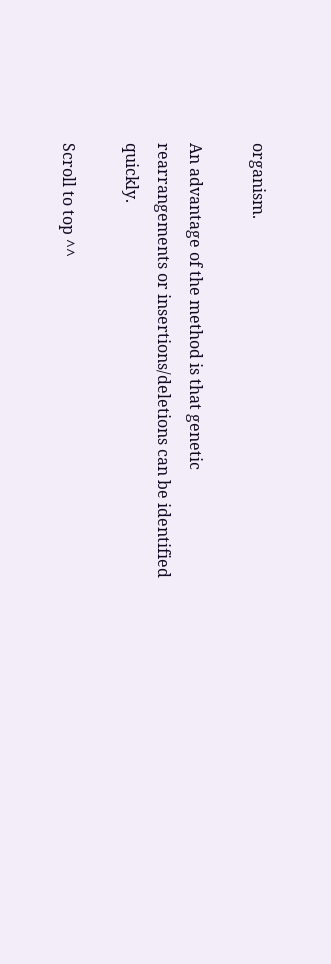organism.

An advantage of the method is that genetic rearrangements or insertions/deletions can be identified quickly.

Scroll to top ^^